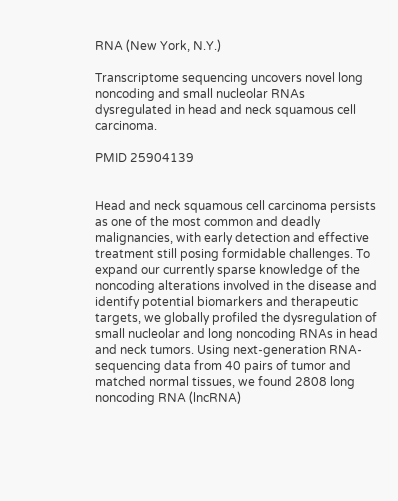RNA (New York, N.Y.)

Transcriptome sequencing uncovers novel long noncoding and small nucleolar RNAs dysregulated in head and neck squamous cell carcinoma.

PMID 25904139


Head and neck squamous cell carcinoma persists as one of the most common and deadly malignancies, with early detection and effective treatment still posing formidable challenges. To expand our currently sparse knowledge of the noncoding alterations involved in the disease and identify potential biomarkers and therapeutic targets, we globally profiled the dysregulation of small nucleolar and long noncoding RNAs in head and neck tumors. Using next-generation RNA-sequencing data from 40 pairs of tumor and matched normal tissues, we found 2808 long noncoding RNA (lncRNA)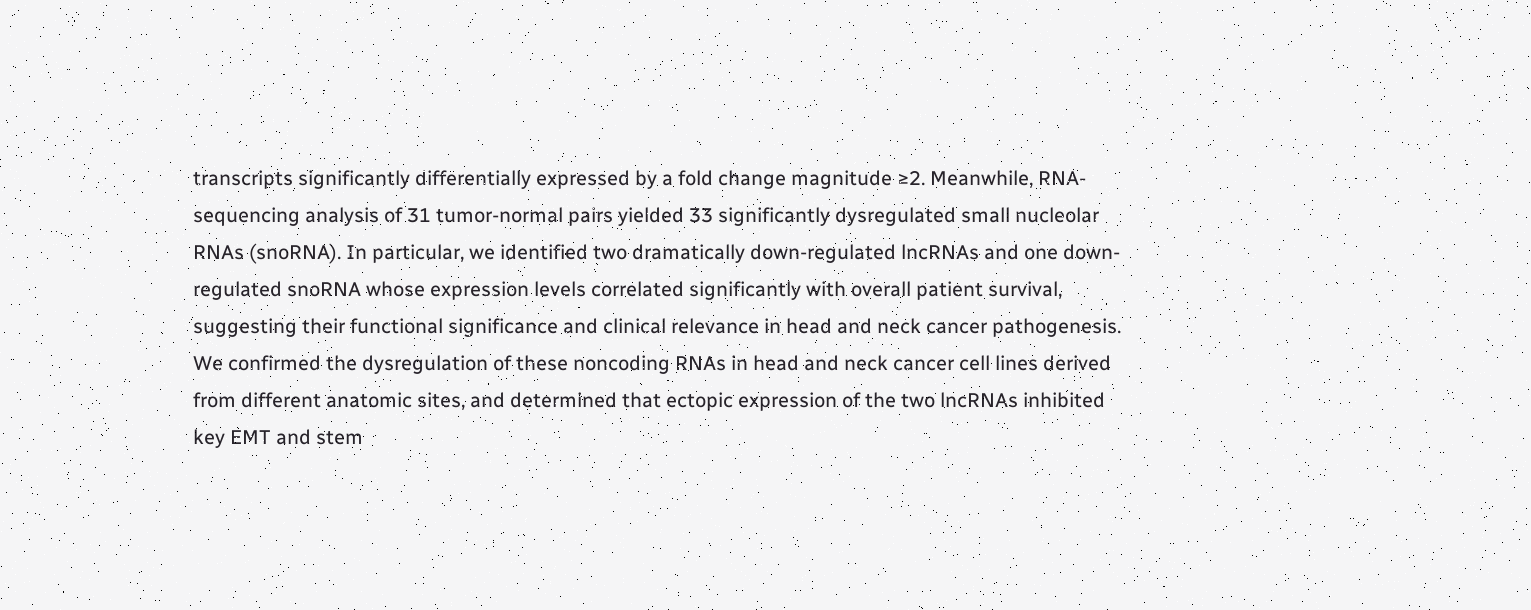transcripts significantly differentially expressed by a fold change magnitude ≥2. Meanwhile, RNA-sequencing analysis of 31 tumor-normal pairs yielded 33 significantly dysregulated small nucleolar RNAs (snoRNA). In particular, we identified two dramatically down-regulated lncRNAs and one down-regulated snoRNA whose expression levels correlated significantly with overall patient survival, suggesting their functional significance and clinical relevance in head and neck cancer pathogenesis. We confirmed the dysregulation of these noncoding RNAs in head and neck cancer cell lines derived from different anatomic sites, and determined that ectopic expression of the two lncRNAs inhibited key EMT and stem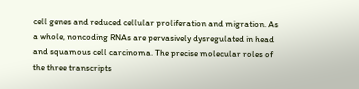cell genes and reduced cellular proliferation and migration. As a whole, noncoding RNAs are pervasively dysregulated in head and squamous cell carcinoma. The precise molecular roles of the three transcripts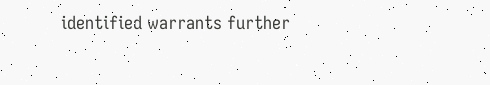identified warrants further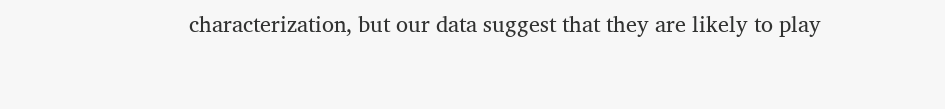characterization, but our data suggest that they are likely to play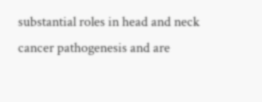substantial roles in head and neck cancer pathogenesis and are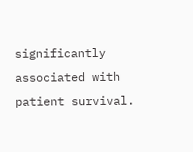significantly associated with patient survival.